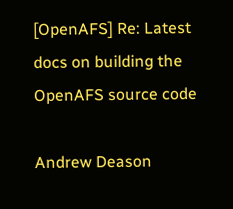[OpenAFS] Re: Latest docs on building the OpenAFS source code

Andrew Deason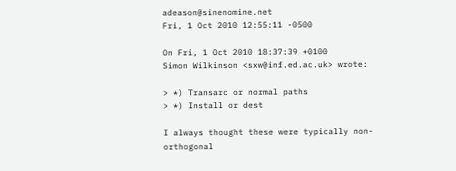adeason@sinenomine.net
Fri, 1 Oct 2010 12:55:11 -0500

On Fri, 1 Oct 2010 18:37:39 +0100
Simon Wilkinson <sxw@inf.ed.ac.uk> wrote:

> *) Transarc or normal paths
> *) Install or dest

I always thought these were typically non-orthogonal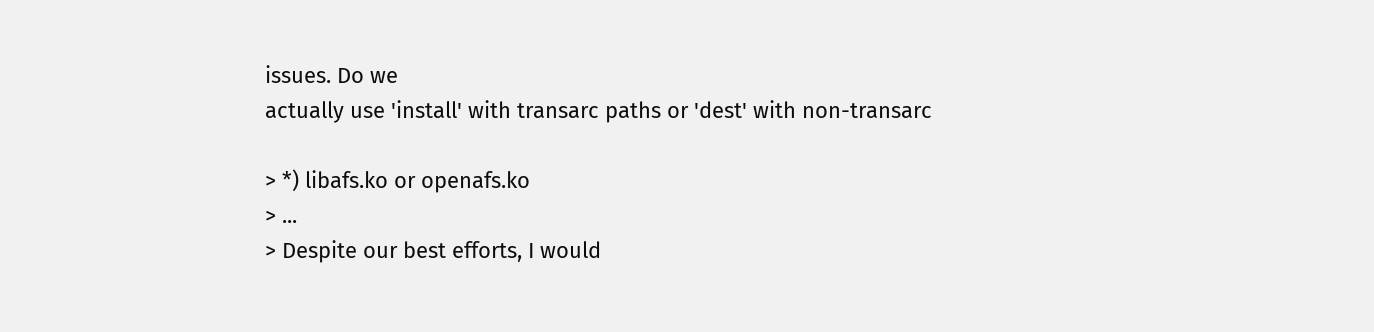issues. Do we
actually use 'install' with transarc paths or 'dest' with non-transarc

> *) libafs.ko or openafs.ko
> ...
> Despite our best efforts, I would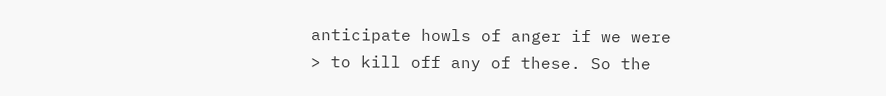anticipate howls of anger if we were
> to kill off any of these. So the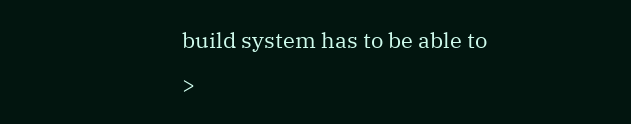build system has to be able to
>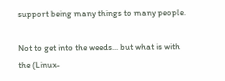support being many things to many people.

Not to get into the weeds... but what is with the (Linux-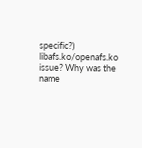specific?)
libafs.ko/openafs.ko issue? Why was the name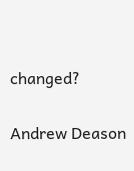changed?

Andrew Deason